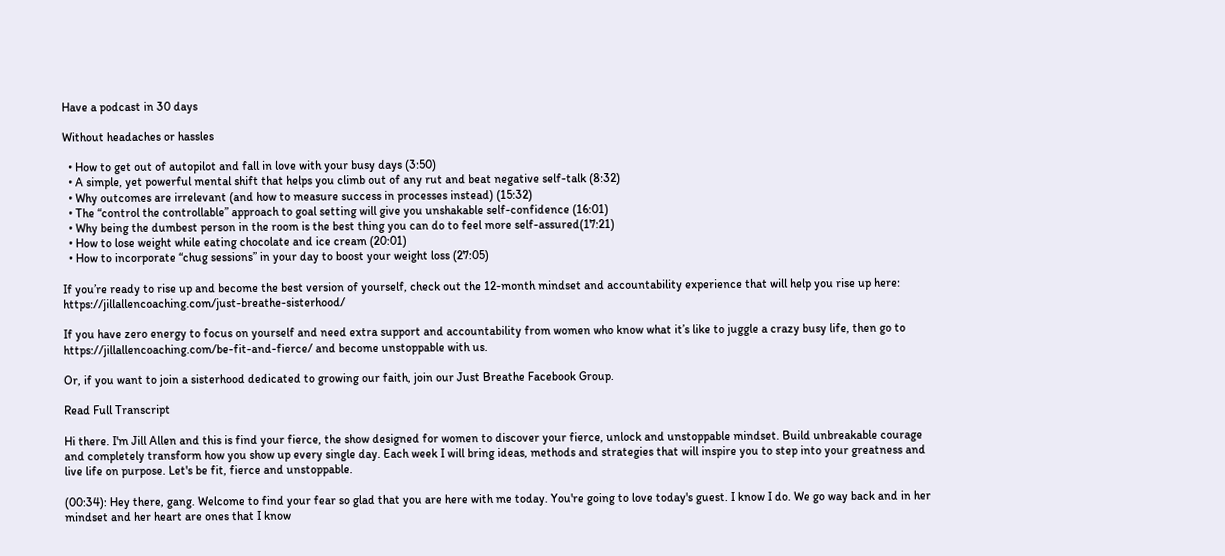Have a podcast in 30 days

Without headaches or hassles

  • How to get out of autopilot and fall in love with your busy days (3:50)
  • A simple, yet powerful mental shift that helps you climb out of any rut and beat negative self-talk (8:32)
  • Why outcomes are irrelevant (and how to measure success in processes instead) (15:32)
  • The “control the controllable” approach to goal setting will give you unshakable self-confidence (16:01)
  • Why being the dumbest person in the room is the best thing you can do to feel more self-assured(17:21)
  • How to lose weight while eating chocolate and ice cream (20:01)
  • How to incorporate “chug sessions” in your day to boost your weight loss (27:05)

If you’re ready to rise up and become the best version of yourself, check out the 12-month mindset and accountability experience that will help you rise up here: https://jillallencoaching.com/just-breathe-sisterhood/

If you have zero energy to focus on yourself and need extra support and accountability from women who know what it’s like to juggle a crazy busy life, then go to https://jillallencoaching.com/be-fit-and-fierce/ and become unstoppable with us.

Or, if you want to join a sisterhood dedicated to growing our faith, join our Just Breathe Facebook Group.

Read Full Transcript

Hi there. I'm Jill Allen and this is find your fierce, the show designed for women to discover your fierce, unlock and unstoppable mindset. Build unbreakable courage and completely transform how you show up every single day. Each week I will bring ideas, methods and strategies that will inspire you to step into your greatness and live life on purpose. Let's be fit, fierce and unstoppable.

(00:34): Hey there, gang. Welcome to find your fear so glad that you are here with me today. You're going to love today's guest. I know I do. We go way back and in her mindset and her heart are ones that I know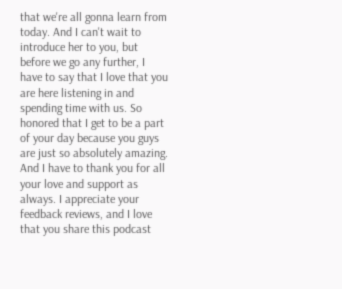that we're all gonna learn from today. And I can't wait to introduce her to you, but before we go any further, I have to say that I love that you are here listening in and spending time with us. So honored that I get to be a part of your day because you guys are just so absolutely amazing. And I have to thank you for all your love and support as always. I appreciate your feedback reviews, and I love that you share this podcast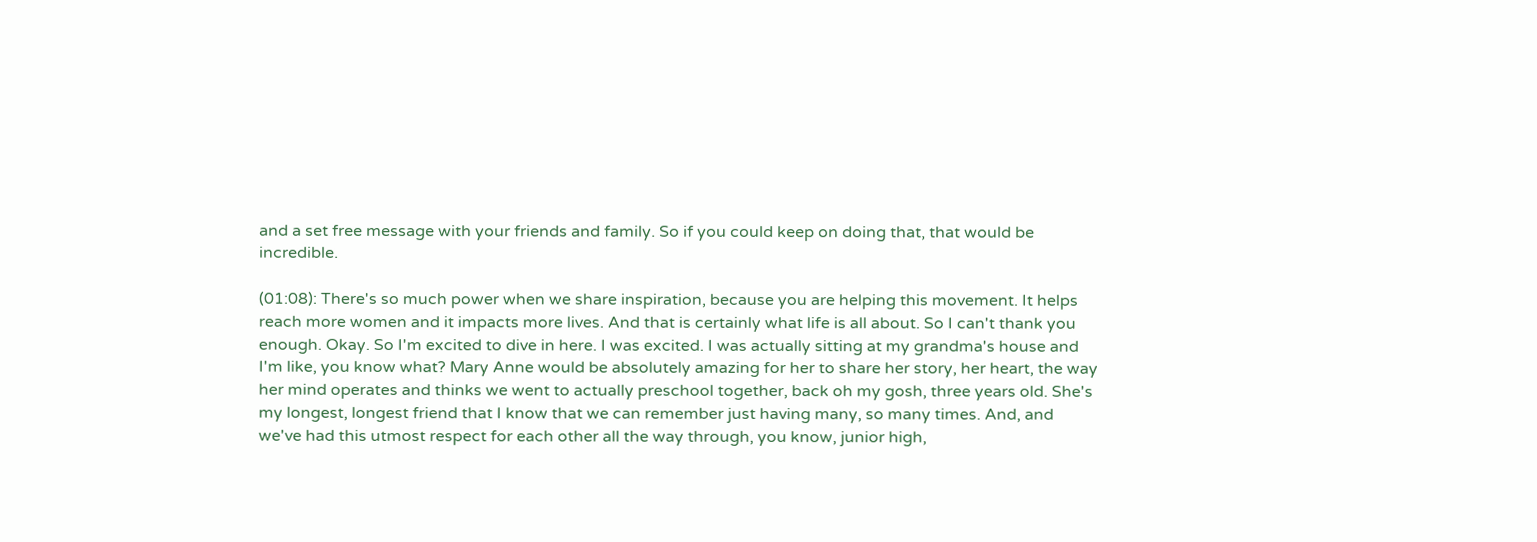and a set free message with your friends and family. So if you could keep on doing that, that would be incredible.

(01:08): There's so much power when we share inspiration, because you are helping this movement. It helps reach more women and it impacts more lives. And that is certainly what life is all about. So I can't thank you enough. Okay. So I'm excited to dive in here. I was excited. I was actually sitting at my grandma's house and I'm like, you know what? Mary Anne would be absolutely amazing for her to share her story, her heart, the way her mind operates and thinks we went to actually preschool together, back oh my gosh, three years old. She's my longest, longest friend that I know that we can remember just having many, so many times. And, and we've had this utmost respect for each other all the way through, you know, junior high,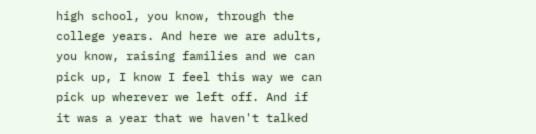high school, you know, through the college years. And here we are adults, you know, raising families and we can pick up, I know I feel this way we can pick up wherever we left off. And if it was a year that we haven't talked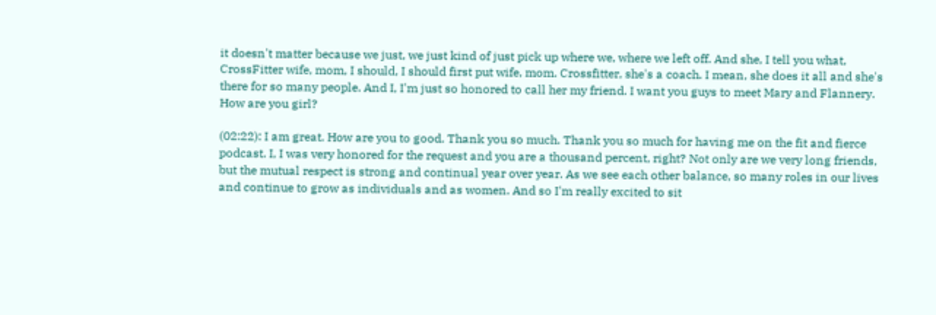it doesn't matter because we just, we just kind of just pick up where we, where we left off. And she, I tell you what, CrossFitter wife, mom, I should, I should first put wife, mom. Crossfitter, she's a coach. I mean, she does it all and she's there for so many people. And I, I'm just so honored to call her my friend. I want you guys to meet Mary and Flannery. How are you girl?

(02:22): I am great. How are you to good. Thank you so much. Thank you so much for having me on the fit and fierce podcast. I, I was very honored for the request and you are a thousand percent, right? Not only are we very long friends, but the mutual respect is strong and continual year over year. As we see each other balance, so many roles in our lives and continue to grow as individuals and as women. And so I'm really excited to sit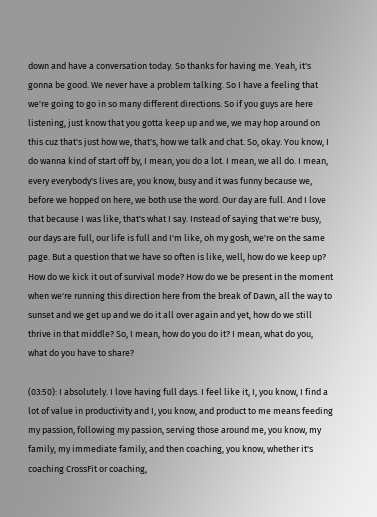down and have a conversation today. So thanks for having me. Yeah, it's gonna be good. We never have a problem talking. So I have a feeling that we're going to go in so many different directions. So if you guys are here listening, just know that you gotta keep up and we, we may hop around on this cuz that's just how we, that's, how we talk and chat. So, okay. You know, I do wanna kind of start off by, I mean, you do a lot. I mean, we all do. I mean, every everybody's lives are, you know, busy and it was funny because we, before we hopped on here, we both use the word. Our day are full. And I love that because I was like, that's what I say. Instead of saying that we're busy, our days are full, our life is full and I'm like, oh my gosh, we're on the same page. But a question that we have so often is like, well, how do we keep up? How do we kick it out of survival mode? How do we be present in the moment when we're running this direction here from the break of Dawn, all the way to sunset and we get up and we do it all over again and yet, how do we still thrive in that middle? So, I mean, how do you do it? I mean, what do you, what do you have to share?

(03:50): I absolutely. I love having full days. I feel like it, I, you know, I find a lot of value in productivity and I, you know, and product to me means feeding my passion, following my passion, serving those around me, you know, my family, my immediate family, and then coaching, you know, whether it's coaching CrossFit or coaching,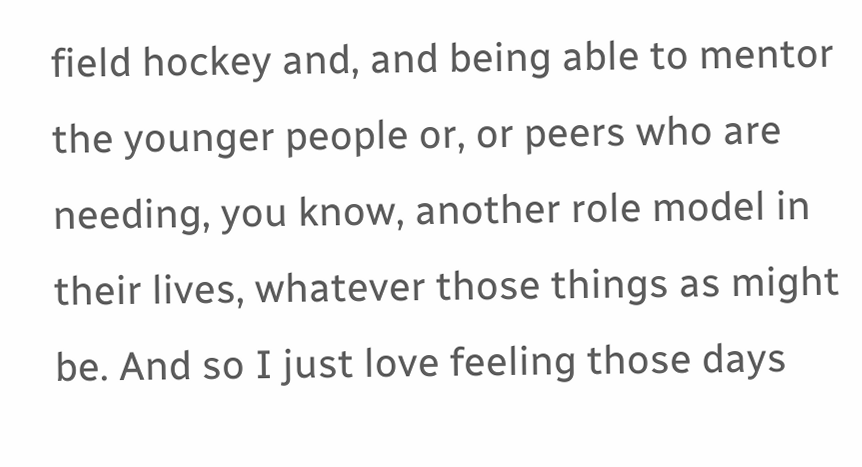field hockey and, and being able to mentor the younger people or, or peers who are needing, you know, another role model in their lives, whatever those things as might be. And so I just love feeling those days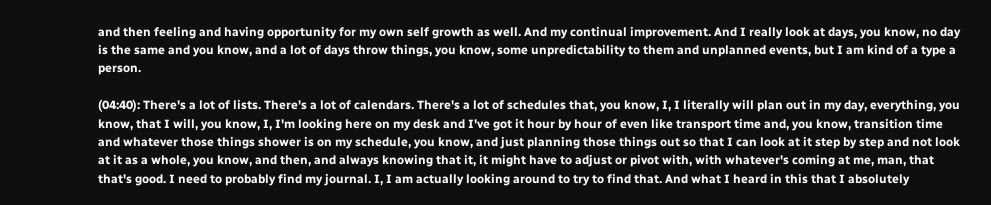and then feeling and having opportunity for my own self growth as well. And my continual improvement. And I really look at days, you know, no day is the same and you know, and a lot of days throw things, you know, some unpredictability to them and unplanned events, but I am kind of a type a person.

(04:40): There's a lot of lists. There's a lot of calendars. There's a lot of schedules that, you know, I, I literally will plan out in my day, everything, you know, that I will, you know, I, I'm looking here on my desk and I've got it hour by hour of even like transport time and, you know, transition time and whatever those things shower is on my schedule, you know, and just planning those things out so that I can look at it step by step and not look at it as a whole, you know, and then, and always knowing that it, it might have to adjust or pivot with, with whatever's coming at me, man, that that's good. I need to probably find my journal. I, I am actually looking around to try to find that. And what I heard in this that I absolutely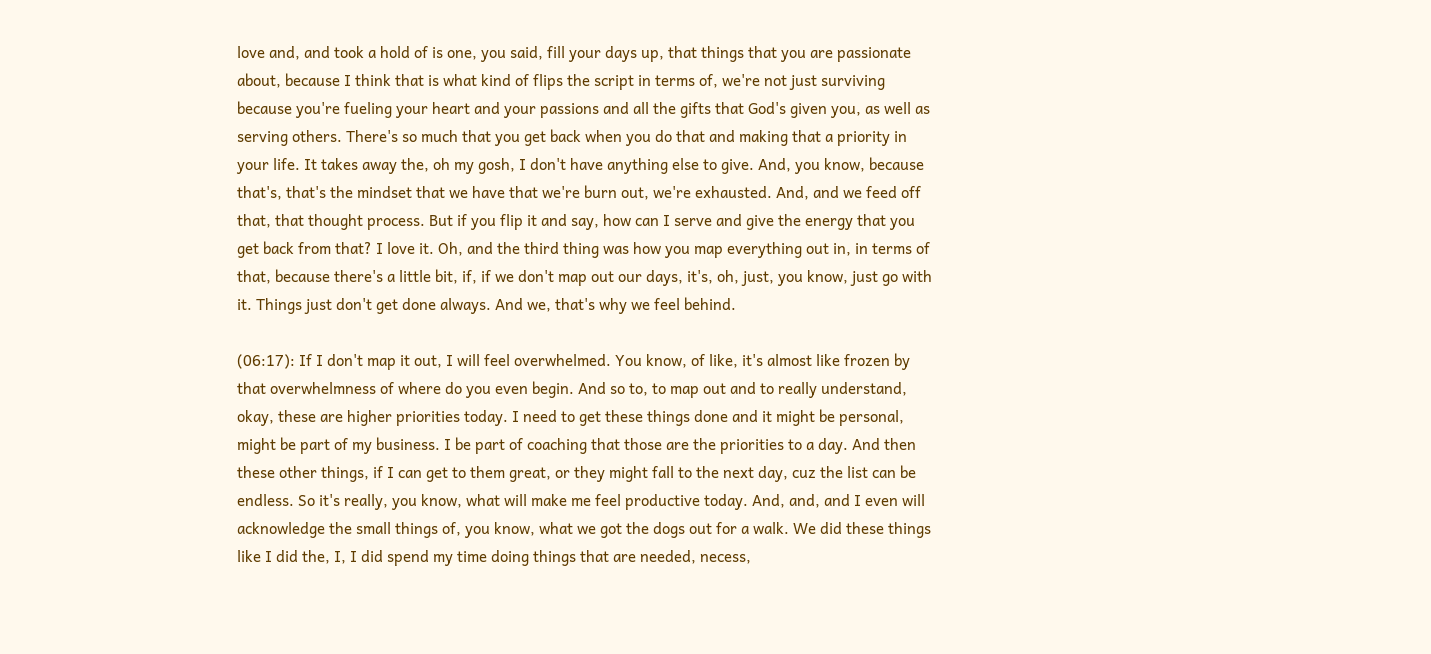love and, and took a hold of is one, you said, fill your days up, that things that you are passionate about, because I think that is what kind of flips the script in terms of, we're not just surviving because you're fueling your heart and your passions and all the gifts that God's given you, as well as serving others. There's so much that you get back when you do that and making that a priority in your life. It takes away the, oh my gosh, I don't have anything else to give. And, you know, because that's, that's the mindset that we have that we're burn out, we're exhausted. And, and we feed off that, that thought process. But if you flip it and say, how can I serve and give the energy that you get back from that? I love it. Oh, and the third thing was how you map everything out in, in terms of that, because there's a little bit, if, if we don't map out our days, it's, oh, just, you know, just go with it. Things just don't get done always. And we, that's why we feel behind.

(06:17): If I don't map it out, I will feel overwhelmed. You know, of like, it's almost like frozen by that overwhelmness of where do you even begin. And so to, to map out and to really understand, okay, these are higher priorities today. I need to get these things done and it might be personal, might be part of my business. I be part of coaching that those are the priorities to a day. And then these other things, if I can get to them great, or they might fall to the next day, cuz the list can be endless. So it's really, you know, what will make me feel productive today. And, and, and I even will acknowledge the small things of, you know, what we got the dogs out for a walk. We did these things like I did the, I, I did spend my time doing things that are needed, necess,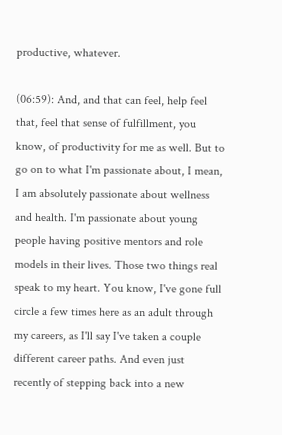productive, whatever.

(06:59): And, and that can feel, help feel that, feel that sense of fulfillment, you know, of productivity for me as well. But to go on to what I'm passionate about, I mean, I am absolutely passionate about wellness and health. I'm passionate about young people having positive mentors and role models in their lives. Those two things real speak to my heart. You know, I've gone full circle a few times here as an adult through my careers, as I'll say I've taken a couple different career paths. And even just recently of stepping back into a new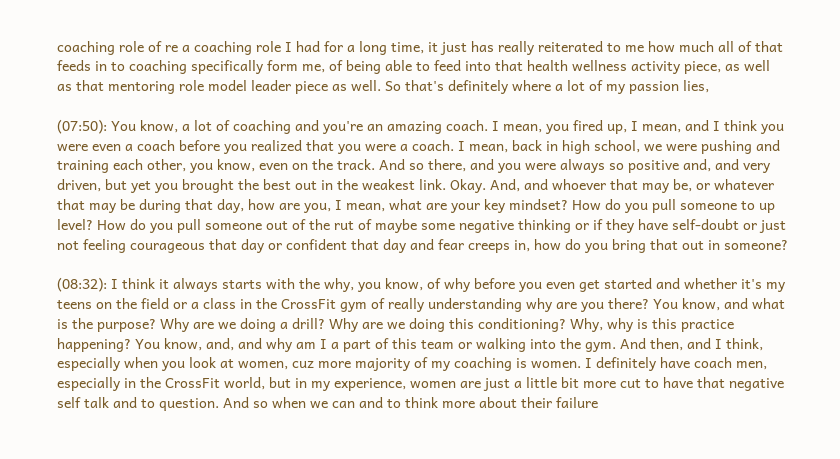coaching role of re a coaching role I had for a long time, it just has really reiterated to me how much all of that feeds in to coaching specifically form me, of being able to feed into that health wellness activity piece, as well as that mentoring role model leader piece as well. So that's definitely where a lot of my passion lies,

(07:50): You know, a lot of coaching and you're an amazing coach. I mean, you fired up, I mean, and I think you were even a coach before you realized that you were a coach. I mean, back in high school, we were pushing and training each other, you know, even on the track. And so there, and you were always so positive and, and very driven, but yet you brought the best out in the weakest link. Okay. And, and whoever that may be, or whatever that may be during that day, how are you, I mean, what are your key mindset? How do you pull someone to up level? How do you pull someone out of the rut of maybe some negative thinking or if they have self-doubt or just not feeling courageous that day or confident that day and fear creeps in, how do you bring that out in someone?

(08:32): I think it always starts with the why, you know, of why before you even get started and whether it's my teens on the field or a class in the CrossFit gym of really understanding why are you there? You know, and what is the purpose? Why are we doing a drill? Why are we doing this conditioning? Why, why is this practice happening? You know, and, and why am I a part of this team or walking into the gym. And then, and I think, especially when you look at women, cuz more majority of my coaching is women. I definitely have coach men, especially in the CrossFit world, but in my experience, women are just a little bit more cut to have that negative self talk and to question. And so when we can and to think more about their failure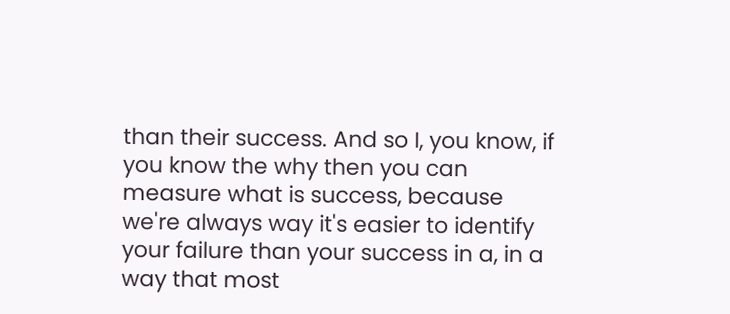than their success. And so I, you know, if you know the why then you can measure what is success, because we're always way it's easier to identify your failure than your success in a, in a way that most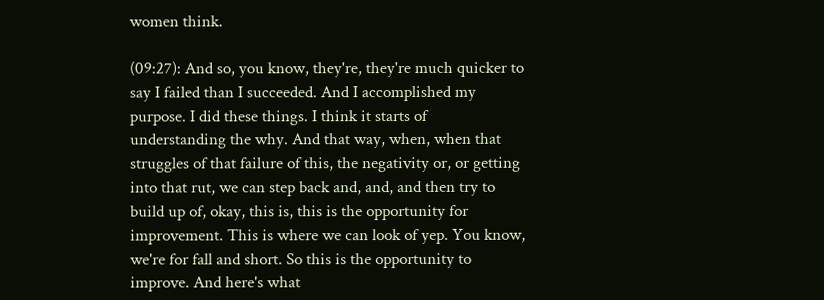women think.

(09:27): And so, you know, they're, they're much quicker to say I failed than I succeeded. And I accomplished my purpose. I did these things. I think it starts of understanding the why. And that way, when, when that struggles of that failure of this, the negativity or, or getting into that rut, we can step back and, and, and then try to build up of, okay, this is, this is the opportunity for improvement. This is where we can look of yep. You know, we're for fall and short. So this is the opportunity to improve. And here's what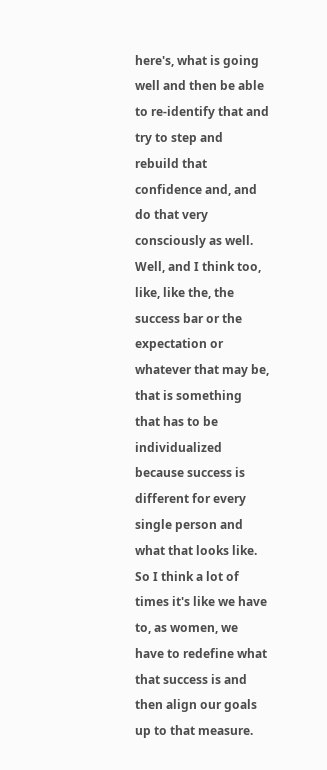here's, what is going well and then be able to re-identify that and try to step and rebuild that confidence and, and do that very consciously as well. Well, and I think too, like, like the, the success bar or the expectation or whatever that may be, that is something that has to be individualized because success is different for every single person and what that looks like. So I think a lot of times it's like we have to, as women, we have to redefine what that success is and then align our goals up to that measure.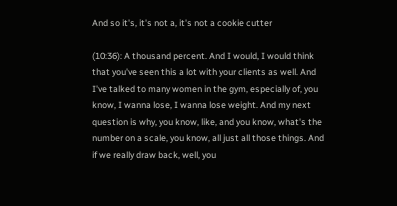And so it's, it's not a, it's not a cookie cutter

(10:36): A thousand percent. And I would, I would think that you've seen this a lot with your clients as well. And I've talked to many women in the gym, especially of, you know, I wanna lose, I wanna lose weight. And my next question is why, you know, like, and you know, what's the number on a scale, you know, all just all those things. And if we really draw back, well, you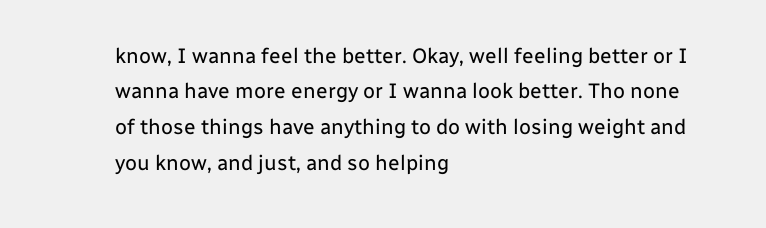know, I wanna feel the better. Okay, well feeling better or I wanna have more energy or I wanna look better. Tho none of those things have anything to do with losing weight and you know, and just, and so helping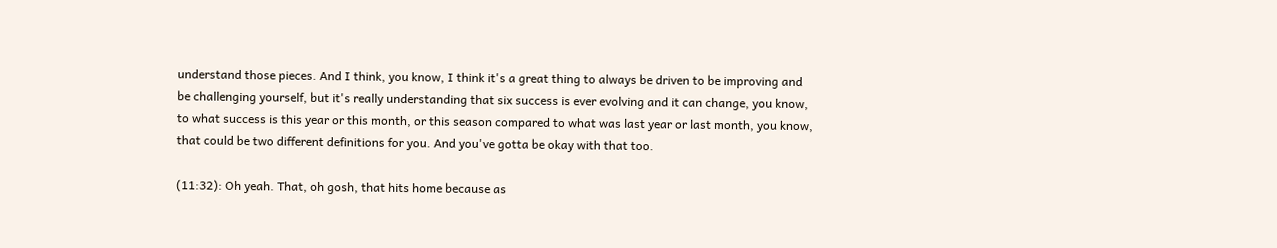understand those pieces. And I think, you know, I think it's a great thing to always be driven to be improving and be challenging yourself, but it's really understanding that six success is ever evolving and it can change, you know, to what success is this year or this month, or this season compared to what was last year or last month, you know, that could be two different definitions for you. And you've gotta be okay with that too.

(11:32): Oh yeah. That, oh gosh, that hits home because as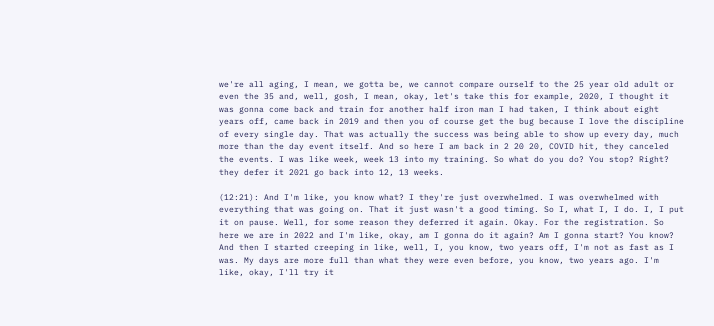we're all aging, I mean, we gotta be, we cannot compare ourself to the 25 year old adult or even the 35 and, well, gosh, I mean, okay, let's take this for example, 2020, I thought it was gonna come back and train for another half iron man I had taken, I think about eight years off, came back in 2019 and then you of course get the bug because I love the discipline of every single day. That was actually the success was being able to show up every day, much more than the day event itself. And so here I am back in 2 20 20, COVID hit, they canceled the events. I was like week, week 13 into my training. So what do you do? You stop? Right? they defer it 2021 go back into 12, 13 weeks.

(12:21): And I'm like, you know what? I they're just overwhelmed. I was overwhelmed with everything that was going on. That it just wasn't a good timing. So I, what I, I do. I, I put it on pause. Well, for some reason they deferred it again. Okay. For the registration. So here we are in 2022 and I'm like, okay, am I gonna do it again? Am I gonna start? You know? And then I started creeping in like, well, I, you know, two years off, I'm not as fast as I was. My days are more full than what they were even before, you know, two years ago. I'm like, okay, I'll try it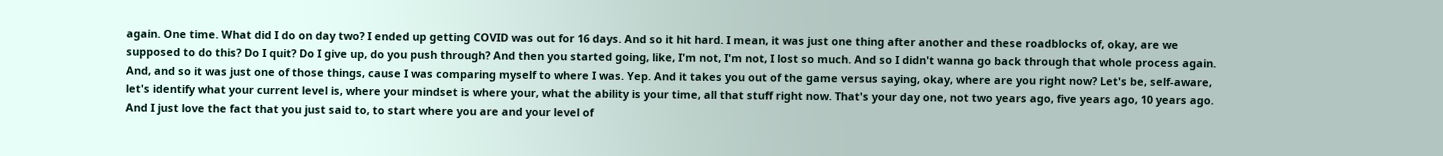again. One time. What did I do on day two? I ended up getting COVID was out for 16 days. And so it hit hard. I mean, it was just one thing after another and these roadblocks of, okay, are we supposed to do this? Do I quit? Do I give up, do you push through? And then you started going, like, I'm not, I'm not, I lost so much. And so I didn't wanna go back through that whole process again. And, and so it was just one of those things, cause I was comparing myself to where I was. Yep. And it takes you out of the game versus saying, okay, where are you right now? Let's be, self-aware, let's identify what your current level is, where your mindset is where your, what the ability is your time, all that stuff right now. That's your day one, not two years ago, five years ago, 10 years ago. And I just love the fact that you just said to, to start where you are and your level of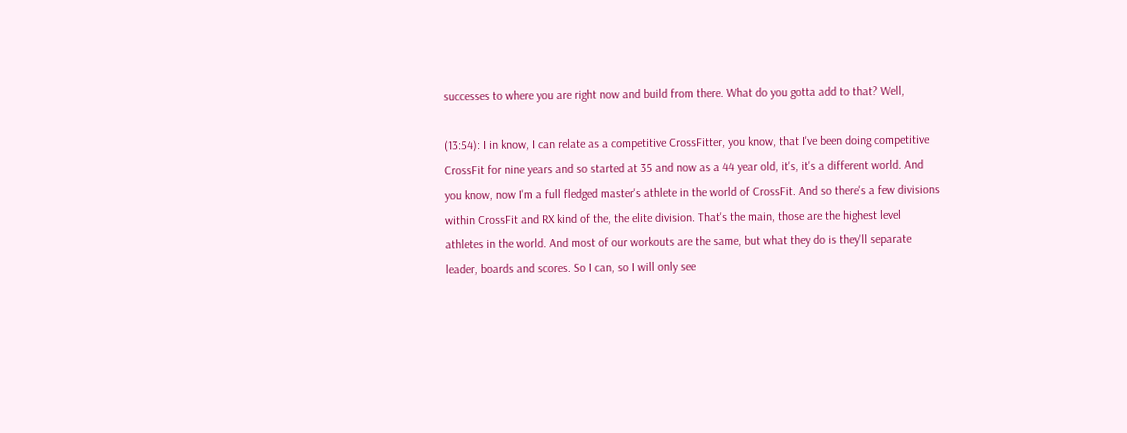successes to where you are right now and build from there. What do you gotta add to that? Well,

(13:54): I in know, I can relate as a competitive CrossFitter, you know, that I've been doing competitive CrossFit for nine years and so started at 35 and now as a 44 year old, it's, it's a different world. And you know, now I'm a full fledged master's athlete in the world of CrossFit. And so there's a few divisions within CrossFit and RX kind of the, the elite division. That's the main, those are the highest level athletes in the world. And most of our workouts are the same, but what they do is they'll separate leader, boards and scores. So I can, so I will only see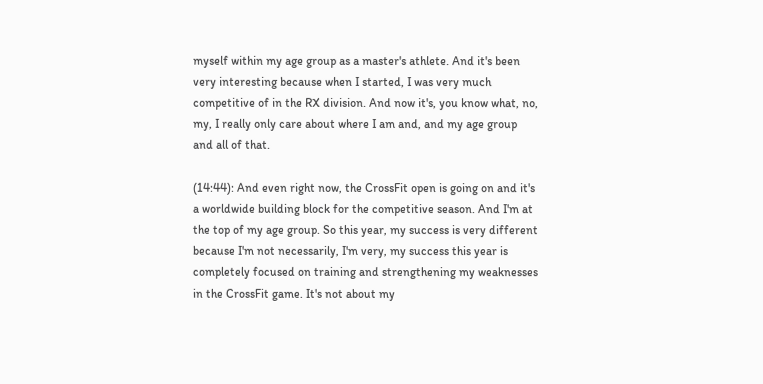myself within my age group as a master's athlete. And it's been very interesting because when I started, I was very much competitive of in the RX division. And now it's, you know what, no, my, I really only care about where I am and, and my age group and all of that.

(14:44): And even right now, the CrossFit open is going on and it's a worldwide building block for the competitive season. And I'm at the top of my age group. So this year, my success is very different because I'm not necessarily, I'm very, my success this year is completely focused on training and strengthening my weaknesses in the CrossFit game. It's not about my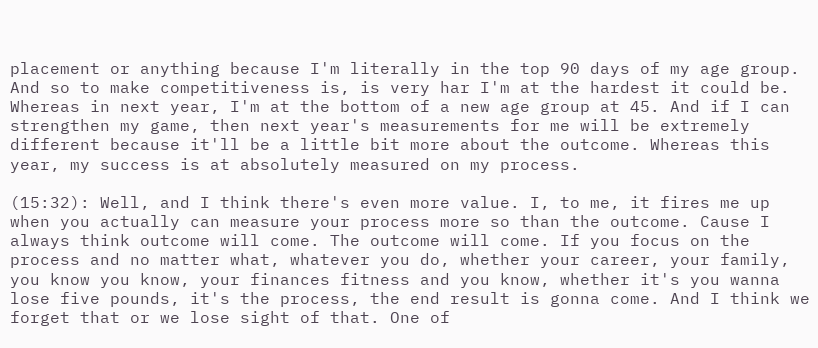placement or anything because I'm literally in the top 90 days of my age group. And so to make competitiveness is, is very har I'm at the hardest it could be. Whereas in next year, I'm at the bottom of a new age group at 45. And if I can strengthen my game, then next year's measurements for me will be extremely different because it'll be a little bit more about the outcome. Whereas this year, my success is at absolutely measured on my process.

(15:32): Well, and I think there's even more value. I, to me, it fires me up when you actually can measure your process more so than the outcome. Cause I always think outcome will come. The outcome will come. If you focus on the process and no matter what, whatever you do, whether your career, your family, you know you know, your finances fitness and you know, whether it's you wanna lose five pounds, it's the process, the end result is gonna come. And I think we forget that or we lose sight of that. One of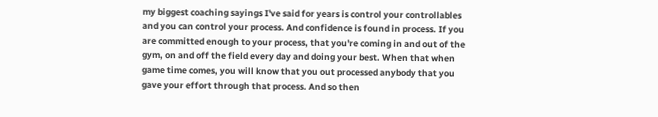my biggest coaching sayings I've said for years is control your controllables and you can control your process. And confidence is found in process. If you are committed enough to your process, that you're coming in and out of the gym, on and off the field every day and doing your best. When that when game time comes, you will know that you out processed anybody that you gave your effort through that process. And so then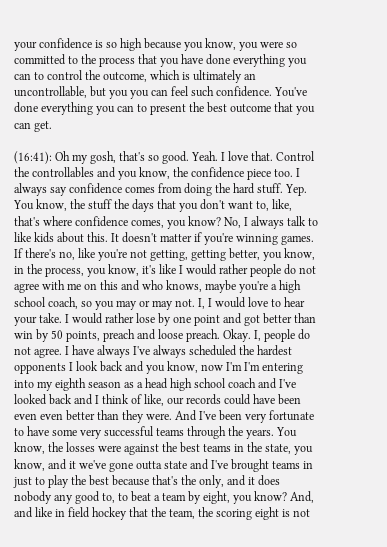your confidence is so high because you know, you were so committed to the process that you have done everything you can to control the outcome, which is ultimately an uncontrollable, but you you can feel such confidence. You've done everything you can to present the best outcome that you can get.

(16:41): Oh my gosh, that's so good. Yeah. I love that. Control the controllables and you know, the confidence piece too. I always say confidence comes from doing the hard stuff. Yep. You know, the stuff the days that you don't want to, like, that's where confidence comes, you know? No, I always talk to like kids about this. It doesn't matter if you're winning games. If there's no, like you're not getting, getting better, you know, in the process, you know, it's like I would rather people do not agree with me on this and who knows, maybe you're a high school coach, so you may or may not. I, I would love to hear your take. I would rather lose by one point and got better than win by 50 points, preach and loose preach. Okay. I, people do not agree. I have always I've always scheduled the hardest opponents I look back and you know, now I'm I'm entering into my eighth season as a head high school coach and I've looked back and I think of like, our records could have been even even better than they were. And I've been very fortunate to have some very successful teams through the years. You know, the losses were against the best teams in the state, you know, and it we've gone outta state and I've brought teams in just to play the best because that's the only, and it does nobody any good to, to beat a team by eight, you know? And, and like in field hockey that the team, the scoring eight is not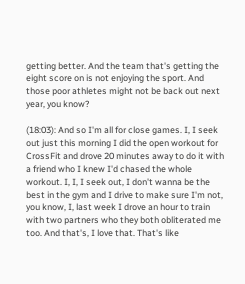getting better. And the team that's getting the eight score on is not enjoying the sport. And those poor athletes might not be back out next year, you know?

(18:03): And so I'm all for close games. I, I seek out just this morning I did the open workout for CrossFit and drove 20 minutes away to do it with a friend who I knew I'd chased the whole workout. I, I, I seek out, I don't wanna be the best in the gym and I drive to make sure I'm not, you know, I, last week I drove an hour to train with two partners who they both obliterated me too. And that's, I love that. That's like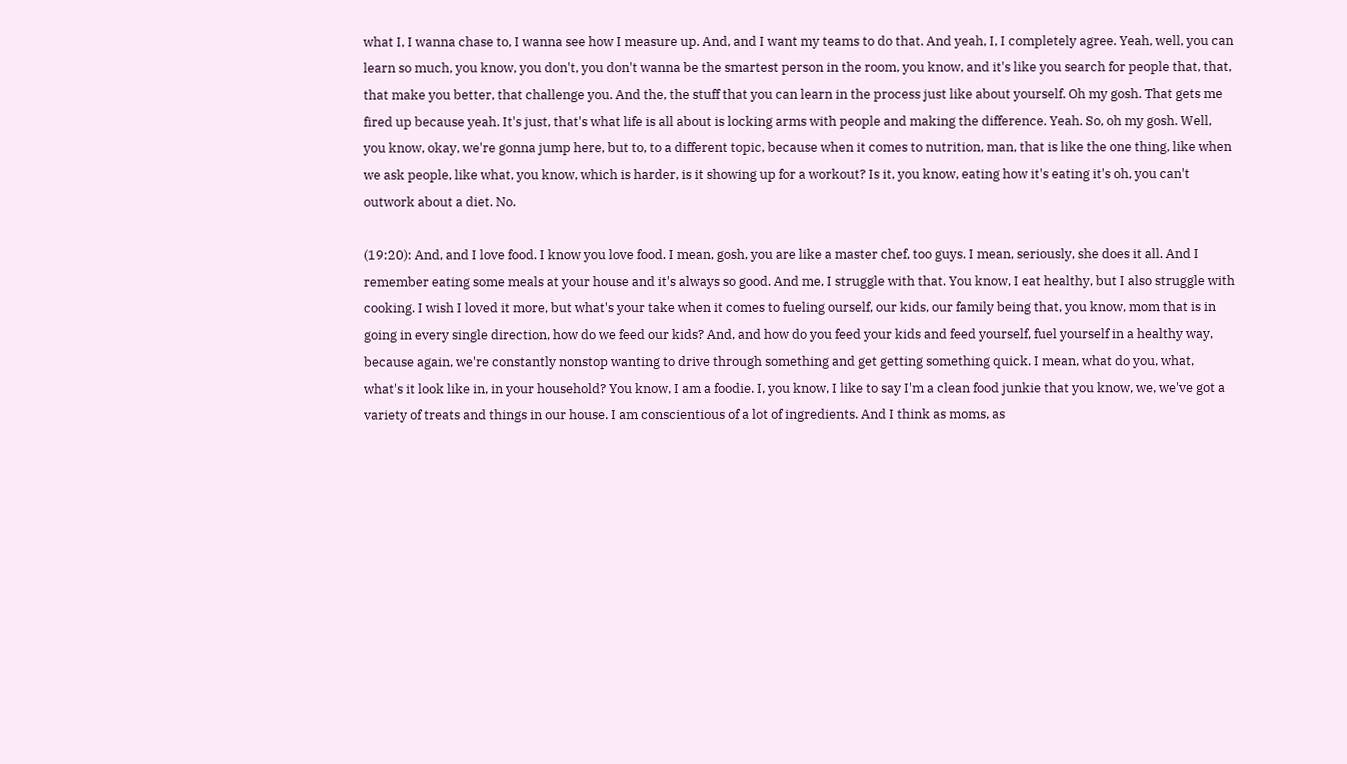what I, I wanna chase to, I wanna see how I measure up. And, and I want my teams to do that. And yeah, I, I completely agree. Yeah, well, you can learn so much, you know, you don't, you don't wanna be the smartest person in the room, you know, and it's like you search for people that, that, that make you better, that challenge you. And the, the stuff that you can learn in the process just like about yourself. Oh my gosh. That gets me fired up because yeah. It's just, that's what life is all about is locking arms with people and making the difference. Yeah. So, oh my gosh. Well, you know, okay, we're gonna jump here, but to, to a different topic, because when it comes to nutrition, man, that is like the one thing, like when we ask people, like what, you know, which is harder, is it showing up for a workout? Is it, you know, eating how it's eating it's oh, you can't outwork about a diet. No.

(19:20): And, and I love food. I know you love food. I mean, gosh, you are like a master chef, too guys. I mean, seriously, she does it all. And I remember eating some meals at your house and it's always so good. And me, I struggle with that. You know, I eat healthy, but I also struggle with cooking. I wish I loved it more, but what's your take when it comes to fueling ourself, our kids, our family being that, you know, mom that is in going in every single direction, how do we feed our kids? And, and how do you feed your kids and feed yourself, fuel yourself in a healthy way, because again, we're constantly nonstop wanting to drive through something and get getting something quick. I mean, what do you, what, what's it look like in, in your household? You know, I am a foodie. I, you know, I like to say I'm a clean food junkie that you know, we, we've got a variety of treats and things in our house. I am conscientious of a lot of ingredients. And I think as moms, as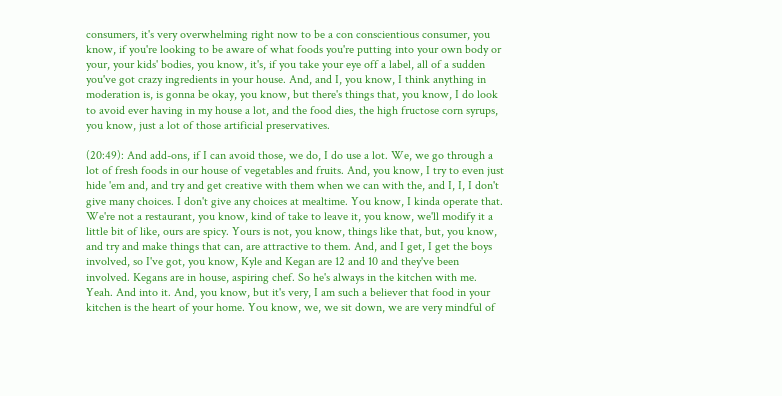consumers, it's very overwhelming right now to be a con conscientious consumer, you know, if you're looking to be aware of what foods you're putting into your own body or your, your kids' bodies, you know, it's, if you take your eye off a label, all of a sudden you've got crazy ingredients in your house. And, and I, you know, I think anything in moderation is, is gonna be okay, you know, but there's things that, you know, I do look to avoid ever having in my house a lot, and the food dies, the high fructose corn syrups, you know, just a lot of those artificial preservatives.

(20:49): And add-ons, if I can avoid those, we do, I do use a lot. We, we go through a lot of fresh foods in our house of vegetables and fruits. And, you know, I try to even just hide 'em and, and try and get creative with them when we can with the, and I, I, I don't give many choices. I don't give any choices at mealtime. You know, I kinda operate that. We're not a restaurant, you know, kind of take to leave it, you know, we'll modify it a little bit of like, ours are spicy. Yours is not, you know, things like that, but, you know, and try and make things that can, are attractive to them. And, and I get, I get the boys involved, so I've got, you know, Kyle and Kegan are 12 and 10 and they've been involved. Kegans are in house, aspiring chef. So he's always in the kitchen with me. Yeah. And into it. And, you know, but it's very, I am such a believer that food in your kitchen is the heart of your home. You know, we, we sit down, we are very mindful of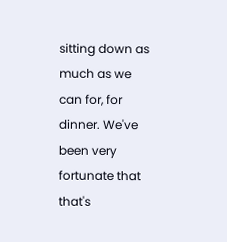sitting down as much as we can for, for dinner. We've been very fortunate that that's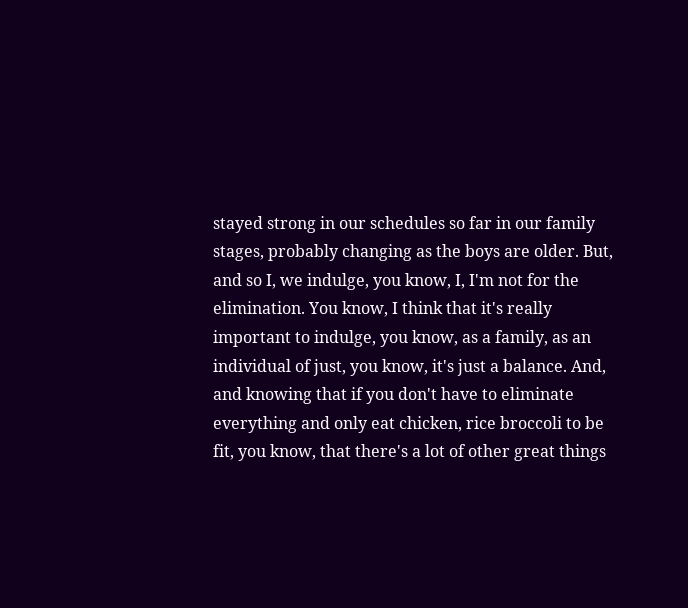stayed strong in our schedules so far in our family stages, probably changing as the boys are older. But, and so I, we indulge, you know, I, I'm not for the elimination. You know, I think that it's really important to indulge, you know, as a family, as an individual of just, you know, it's just a balance. And, and knowing that if you don't have to eliminate everything and only eat chicken, rice broccoli to be fit, you know, that there's a lot of other great things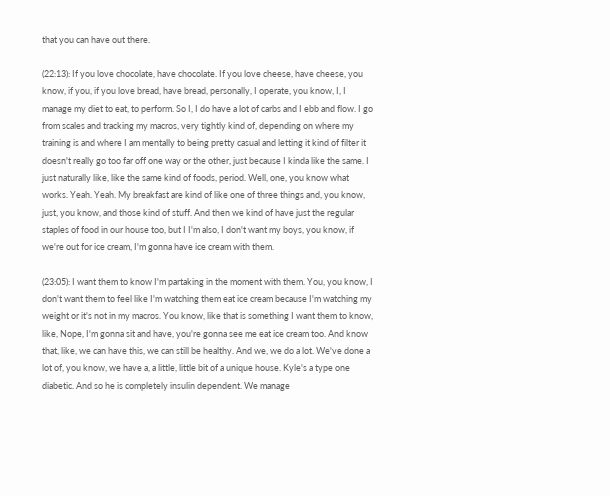that you can have out there.

(22:13): If you love chocolate, have chocolate. If you love cheese, have cheese, you know, if you, if you love bread, have bread, personally, I operate, you know, I, I manage my diet to eat, to perform. So I, I do have a lot of carbs and I ebb and flow. I go from scales and tracking my macros, very tightly kind of, depending on where my training is and where I am mentally to being pretty casual and letting it kind of filter it doesn't really go too far off one way or the other, just because I kinda like the same. I just naturally like, like the same kind of foods, period. Well, one, you know what works. Yeah. Yeah. My breakfast are kind of like one of three things and, you know, just, you know, and those kind of stuff. And then we kind of have just the regular staples of food in our house too, but I I'm also, I don't want my boys, you know, if we're out for ice cream, I'm gonna have ice cream with them.

(23:05): I want them to know I'm partaking in the moment with them. You, you know, I don't want them to feel like I'm watching them eat ice cream because I'm watching my weight or it's not in my macros. You know, like that is something I want them to know, like, Nope, I'm gonna sit and have, you're gonna see me eat ice cream too. And know that, like, we can have this, we can still be healthy. And we, we do a lot. We've done a lot of, you know, we have a, a little, little bit of a unique house. Kyle's a type one diabetic. And so he is completely insulin dependent. We manage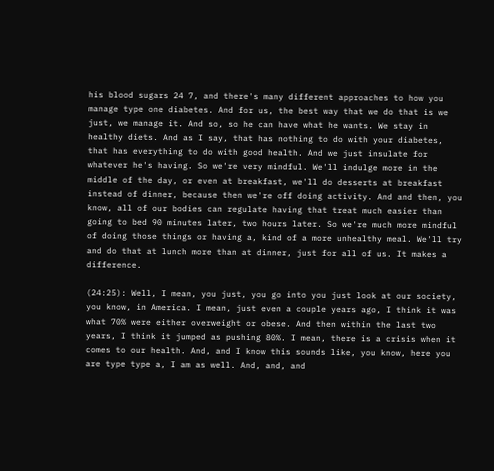his blood sugars 24 7, and there's many different approaches to how you manage type one diabetes. And for us, the best way that we do that is we just, we manage it. And so, so he can have what he wants. We stay in healthy diets. And as I say, that has nothing to do with your diabetes, that has everything to do with good health. And we just insulate for whatever he's having. So we're very mindful. We'll indulge more in the middle of the day, or even at breakfast, we'll do desserts at breakfast instead of dinner, because then we're off doing activity. And and then, you know, all of our bodies can regulate having that treat much easier than going to bed 90 minutes later, two hours later. So we're much more mindful of doing those things or having a, kind of a more unhealthy meal. We'll try and do that at lunch more than at dinner, just for all of us. It makes a difference.

(24:25): Well, I mean, you just, you go into you just look at our society, you know, in America. I mean, just even a couple years ago, I think it was what 70% were either overweight or obese. And then within the last two years, I think it jumped as pushing 80%. I mean, there is a crisis when it comes to our health. And, and I know this sounds like, you know, here you are type type a, I am as well. And, and, and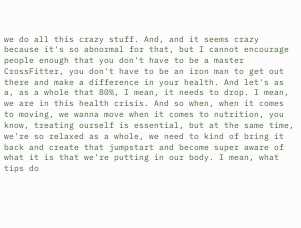we do all this crazy stuff. And, and it seems crazy because it's so abnormal for that, but I cannot encourage people enough that you don't have to be a master CrossFitter, you don't have to be an iron man to get out there and make a difference in your health. And let's as a, as a whole that 80%, I mean, it needs to drop. I mean, we are in this health crisis. And so when, when it comes to moving, we wanna move when it comes to nutrition, you know, treating ourself is essential, but at the same time, we're so relaxed as a whole, we need to kind of bring it back and create that jumpstart and become super aware of what it is that we're putting in our body. I mean, what tips do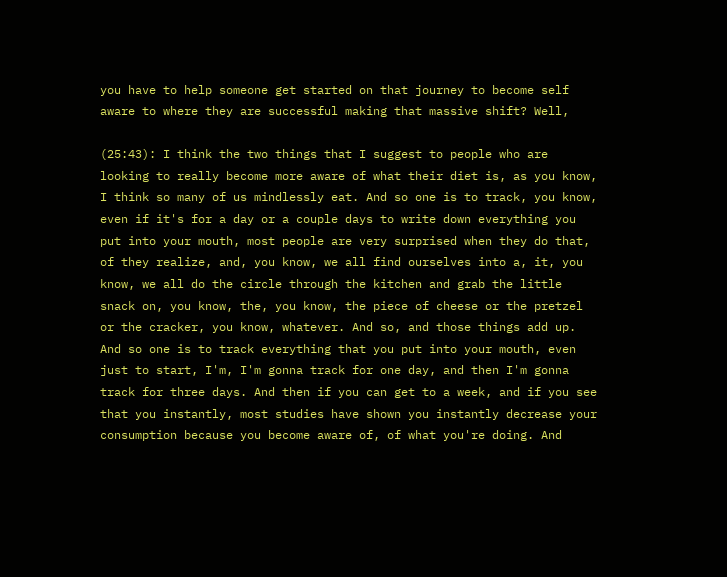you have to help someone get started on that journey to become self aware to where they are successful making that massive shift? Well,

(25:43): I think the two things that I suggest to people who are looking to really become more aware of what their diet is, as you know, I think so many of us mindlessly eat. And so one is to track, you know, even if it's for a day or a couple days to write down everything you put into your mouth, most people are very surprised when they do that, of they realize, and, you know, we all find ourselves into a, it, you know, we all do the circle through the kitchen and grab the little snack on, you know, the, you know, the piece of cheese or the pretzel or the cracker, you know, whatever. And so, and those things add up. And so one is to track everything that you put into your mouth, even just to start, I'm, I'm gonna track for one day, and then I'm gonna track for three days. And then if you can get to a week, and if you see that you instantly, most studies have shown you instantly decrease your consumption because you become aware of, of what you're doing. And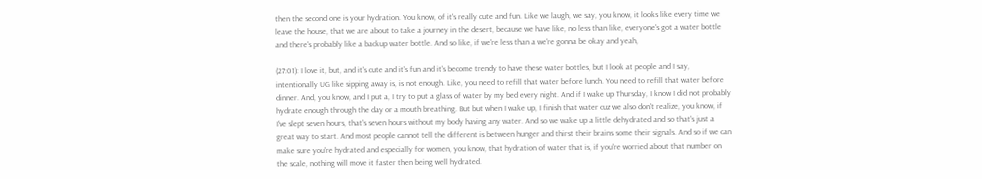then the second one is your hydration. You know, of it's really cute and fun. Like we laugh, we say, you know, it looks like every time we leave the house, that we are about to take a journey in the desert, because we have like, no less than like, everyone's got a water bottle and there's probably like a backup water bottle. And so like, if we're less than a we're gonna be okay and yeah,

(27:01): I love it, but, and it's cute and it's fun and it's become trendy to have these water bottles, but I look at people and I say, intentionally UG like sipping away is, is not enough. Like, you need to refill that water before lunch. You need to refill that water before dinner. And, you know, and I put a, I try to put a glass of water by my bed every night. And if I wake up Thursday, I know I did not probably hydrate enough through the day or a mouth breathing. But but when I wake up, I finish that water cuz we also don't realize, you know, if I've slept seven hours, that's seven hours without my body having any water. And so we wake up a little dehydrated and so that's just a great way to start. And most people cannot tell the different is between hunger and thirst their brains some their signals. And so if we can make sure you're hydrated and especially for women, you know, that hydration of water that is, if you're worried about that number on the scale, nothing will move it faster then being well hydrated.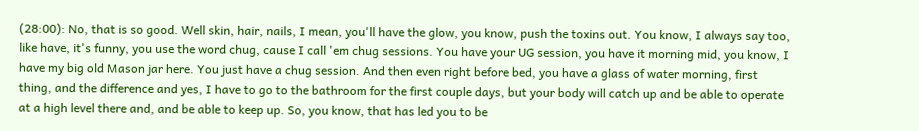(28:00): No, that is so good. Well skin, hair, nails, I mean, you'll have the glow, you know, push the toxins out. You know, I always say too, like have, it's funny, you use the word chug, cause I call 'em chug sessions. You have your UG session, you have it morning mid, you know, I have my big old Mason jar here. You just have a chug session. And then even right before bed, you have a glass of water morning, first thing, and the difference and yes, I have to go to the bathroom for the first couple days, but your body will catch up and be able to operate at a high level there and, and be able to keep up. So, you know, that has led you to be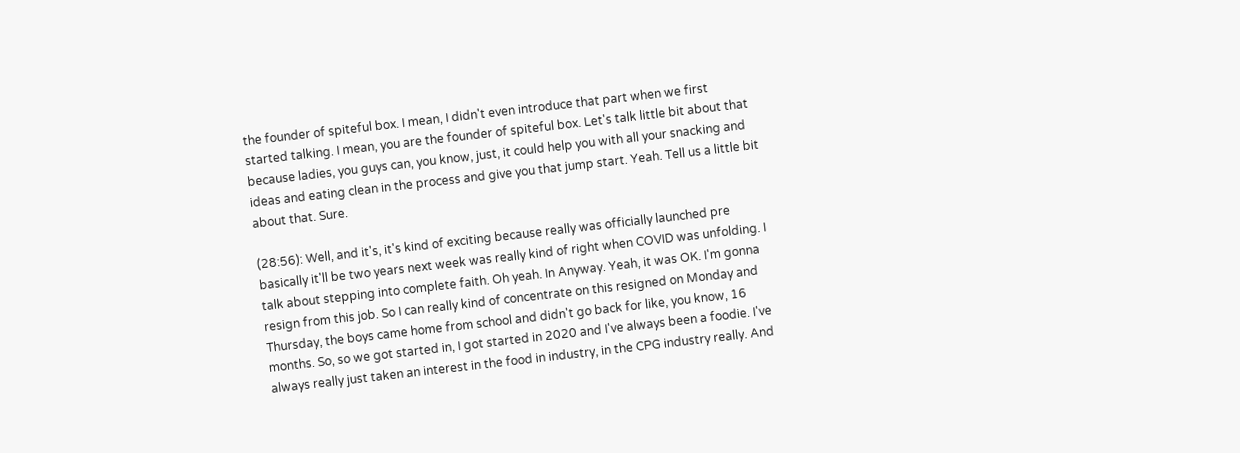the founder of spiteful box. I mean, I didn't even introduce that part when we first started talking. I mean, you are the founder of spiteful box. Let's talk little bit about that because ladies, you guys can, you know, just, it could help you with all your snacking and ideas and eating clean in the process and give you that jump start. Yeah. Tell us a little bit about that. Sure.

(28:56): Well, and it's, it's kind of exciting because really was officially launched pre basically it'll be two years next week was really kind of right when COVID was unfolding. I talk about stepping into complete faith. Oh yeah. In Anyway. Yeah, it was OK. I'm gonna resign from this job. So I can really kind of concentrate on this resigned on Monday and Thursday, the boys came home from school and didn't go back for like, you know, 16 months. So, so we got started in, I got started in 2020 and I've always been a foodie. I've always really just taken an interest in the food in industry, in the CPG industry really. And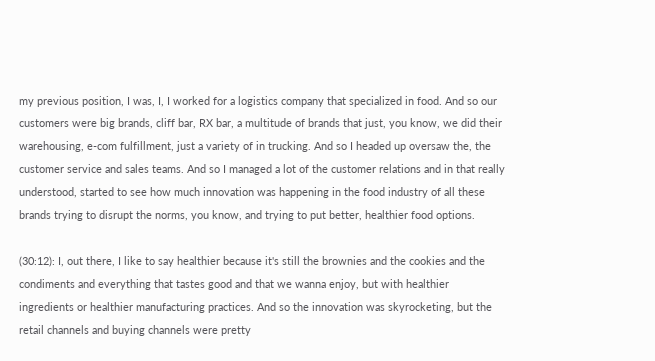my previous position, I was, I, I worked for a logistics company that specialized in food. And so our customers were big brands, cliff bar, RX bar, a multitude of brands that just, you know, we did their warehousing, e-com fulfillment, just a variety of in trucking. And so I headed up oversaw the, the customer service and sales teams. And so I managed a lot of the customer relations and in that really understood, started to see how much innovation was happening in the food industry of all these brands trying to disrupt the norms, you know, and trying to put better, healthier food options.

(30:12): I, out there, I like to say healthier because it's still the brownies and the cookies and the condiments and everything that tastes good and that we wanna enjoy, but with healthier ingredients or healthier manufacturing practices. And so the innovation was skyrocketing, but the retail channels and buying channels were pretty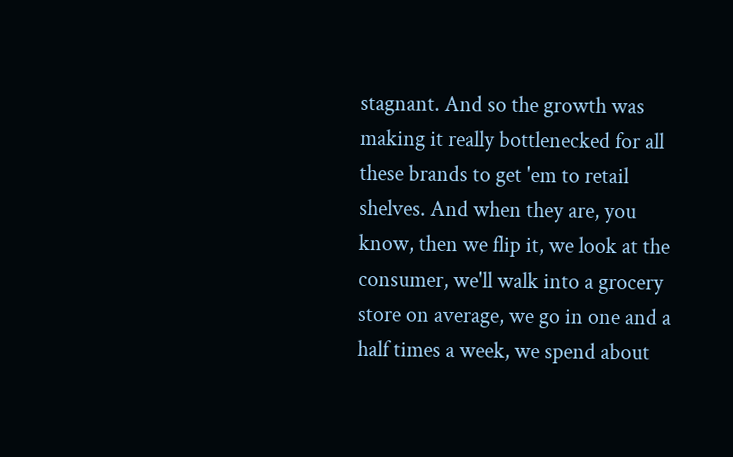stagnant. And so the growth was making it really bottlenecked for all these brands to get 'em to retail shelves. And when they are, you know, then we flip it, we look at the consumer, we'll walk into a grocery store on average, we go in one and a half times a week, we spend about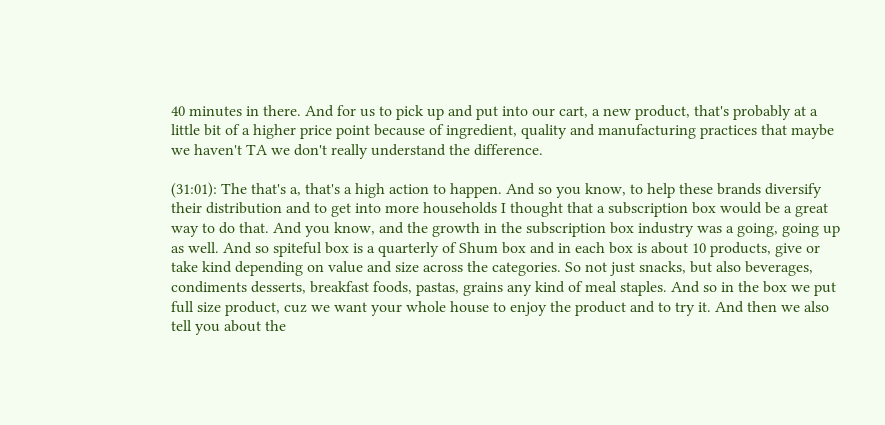40 minutes in there. And for us to pick up and put into our cart, a new product, that's probably at a little bit of a higher price point because of ingredient, quality and manufacturing practices that maybe we haven't TA we don't really understand the difference.

(31:01): The that's a, that's a high action to happen. And so you know, to help these brands diversify their distribution and to get into more households I thought that a subscription box would be a great way to do that. And you know, and the growth in the subscription box industry was a going, going up as well. And so spiteful box is a quarterly of Shum box and in each box is about 10 products, give or take kind depending on value and size across the categories. So not just snacks, but also beverages, condiments desserts, breakfast foods, pastas, grains any kind of meal staples. And so in the box we put full size product, cuz we want your whole house to enjoy the product and to try it. And then we also tell you about the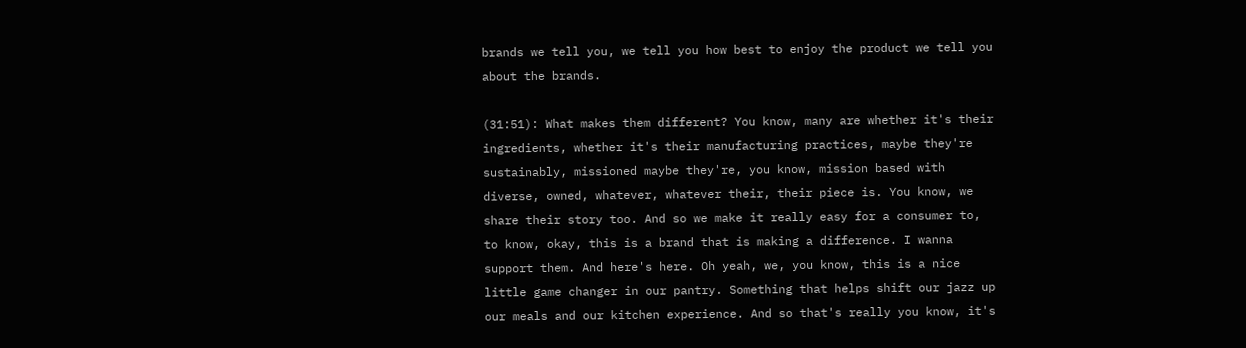brands we tell you, we tell you how best to enjoy the product we tell you about the brands.

(31:51): What makes them different? You know, many are whether it's their ingredients, whether it's their manufacturing practices, maybe they're sustainably, missioned maybe they're, you know, mission based with diverse, owned, whatever, whatever their, their piece is. You know, we share their story too. And so we make it really easy for a consumer to, to know, okay, this is a brand that is making a difference. I wanna support them. And here's here. Oh yeah, we, you know, this is a nice little game changer in our pantry. Something that helps shift our jazz up our meals and our kitchen experience. And so that's really you know, it's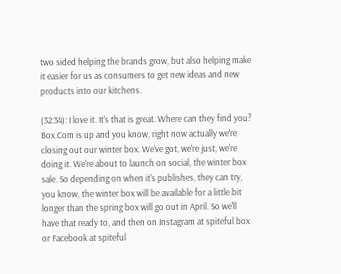two sided helping the brands grow, but also helping make it easier for us as consumers to get new ideas and new products into our kitchens.

(32:34): I love it. It's that is great. Where can they find you? Box.Com is up and you know, right now actually we're closing out our winter box. We've got, we're just, we're doing it. We're about to launch on social, the winter box sale. So depending on when it's publishes, they can try, you know, the winter box will be available for a little bit longer than the spring box will go out in April. So we'll have that ready to, and then on Instagram at spiteful box or Facebook at spiteful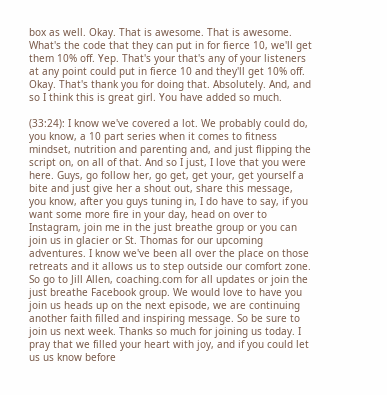box as well. Okay. That is awesome. That is awesome. What's the code that they can put in for fierce 10, we'll get them 10% off. Yep. That's your that's any of your listeners at any point could put in fierce 10 and they'll get 10% off. Okay. That's thank you for doing that. Absolutely. And, and so I think this is great girl. You have added so much.

(33:24): I know we've covered a lot. We probably could do, you know, a 10 part series when it comes to fitness mindset, nutrition and parenting and, and just flipping the script on, on all of that. And so I just, I love that you were here. Guys, go follow her, go get, get your, get yourself a bite and just give her a shout out, share this message, you know, after you guys tuning in, I do have to say, if you want some more fire in your day, head on over to Instagram, join me in the just breathe group or you can join us in glacier or St. Thomas for our upcoming adventures. I know we've been all over the place on those retreats and it allows us to step outside our comfort zone. So go to Jill Allen, coaching.com for all updates or join the just breathe Facebook group. We would love to have you join us heads up on the next episode, we are continuing another faith filled and inspiring message. So be sure to join us next week. Thanks so much for joining us today. I pray that we filled your heart with joy, and if you could let us us know before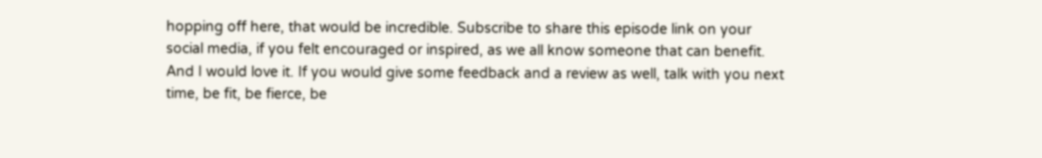hopping off here, that would be incredible. Subscribe to share this episode link on your social media, if you felt encouraged or inspired, as we all know someone that can benefit. And I would love it. If you would give some feedback and a review as well, talk with you next time, be fit, be fierce, be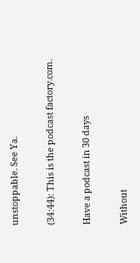unstoppable. See Ya.

(34:44): This is the podcast factory.com.

Have a podcast in 30 days

Without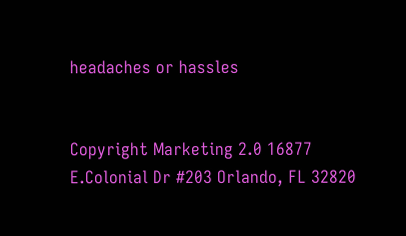headaches or hassles


Copyright Marketing 2.0 16877 E.Colonial Dr #203 Orlando, FL 32820